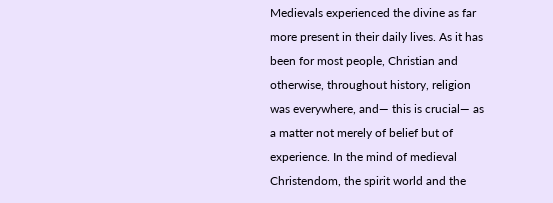Medievals experienced the divine as far more present in their daily lives. As it has been for most people, Christian and otherwise, throughout history, religion was everywhere, and— this is crucial— as a matter not merely of belief but of experience. In the mind of medieval Christendom, the spirit world and the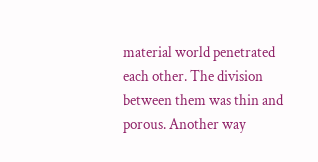material world penetrated each other. The division between them was thin and porous. Another way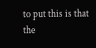to put this is that the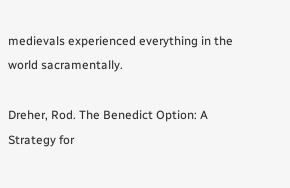medievals experienced everything in the world sacramentally.

Dreher, Rod. The Benedict Option: A Strategy for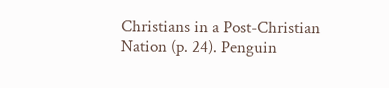Christians in a Post-Christian Nation (p. 24). Penguin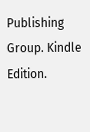Publishing Group. Kindle Edition.